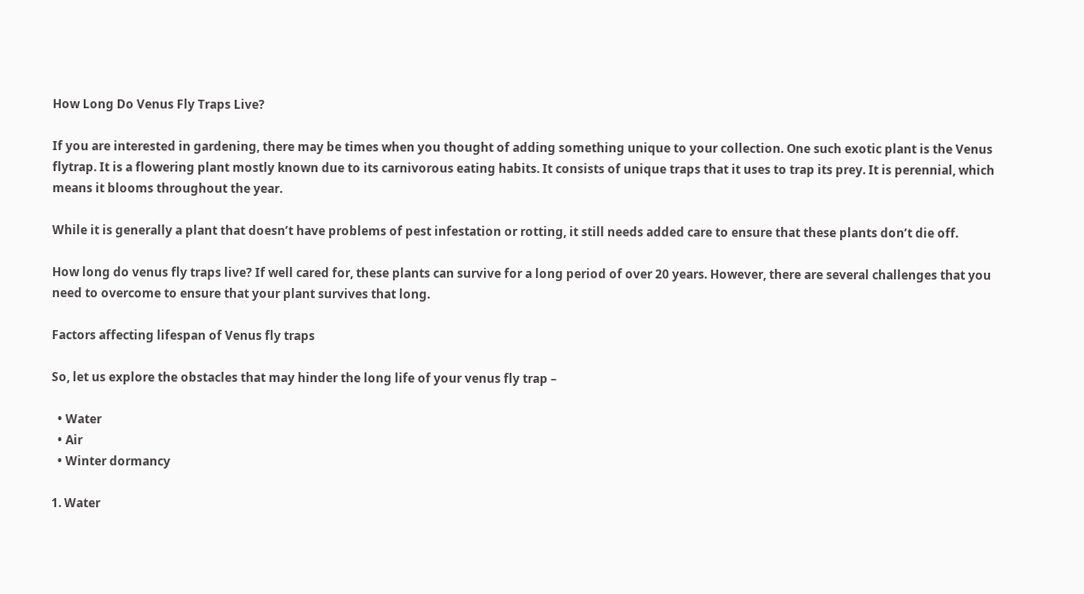How Long Do Venus Fly Traps Live?

If you are interested in gardening, there may be times when you thought of adding something unique to your collection. One such exotic plant is the Venus flytrap. It is a flowering plant mostly known due to its carnivorous eating habits. It consists of unique traps that it uses to trap its prey. It is perennial, which means it blooms throughout the year.

While it is generally a plant that doesn’t have problems of pest infestation or rotting, it still needs added care to ensure that these plants don’t die off.

How long do venus fly traps live? If well cared for, these plants can survive for a long period of over 20 years. However, there are several challenges that you need to overcome to ensure that your plant survives that long.

Factors affecting lifespan of Venus fly traps

So, let us explore the obstacles that may hinder the long life of your venus fly trap –

  • Water
  • Air
  • Winter dormancy

1. Water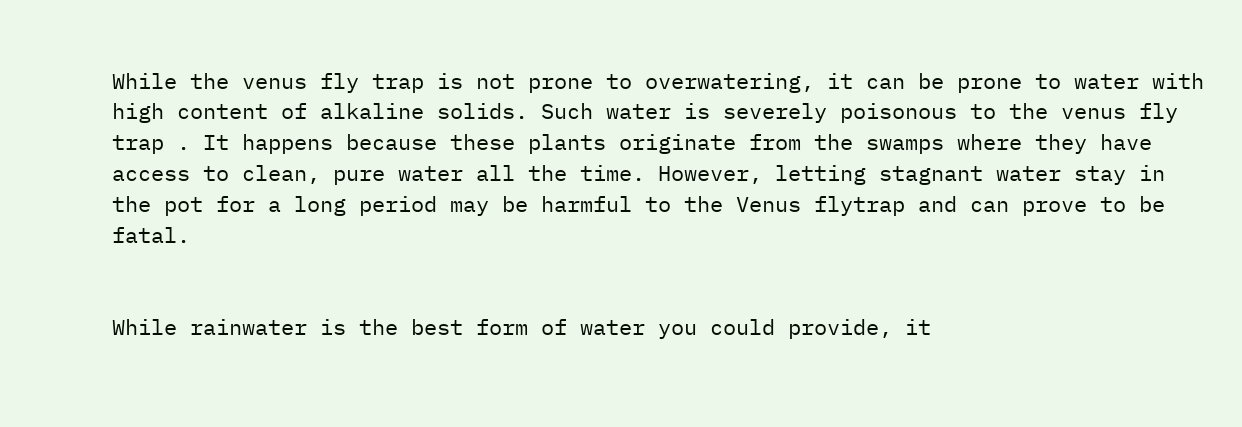While the venus fly trap is not prone to overwatering, it can be prone to water with high content of alkaline solids. Such water is severely poisonous to the venus fly trap . It happens because these plants originate from the swamps where they have access to clean, pure water all the time. However, letting stagnant water stay in the pot for a long period may be harmful to the Venus flytrap and can prove to be fatal.


While rainwater is the best form of water you could provide, it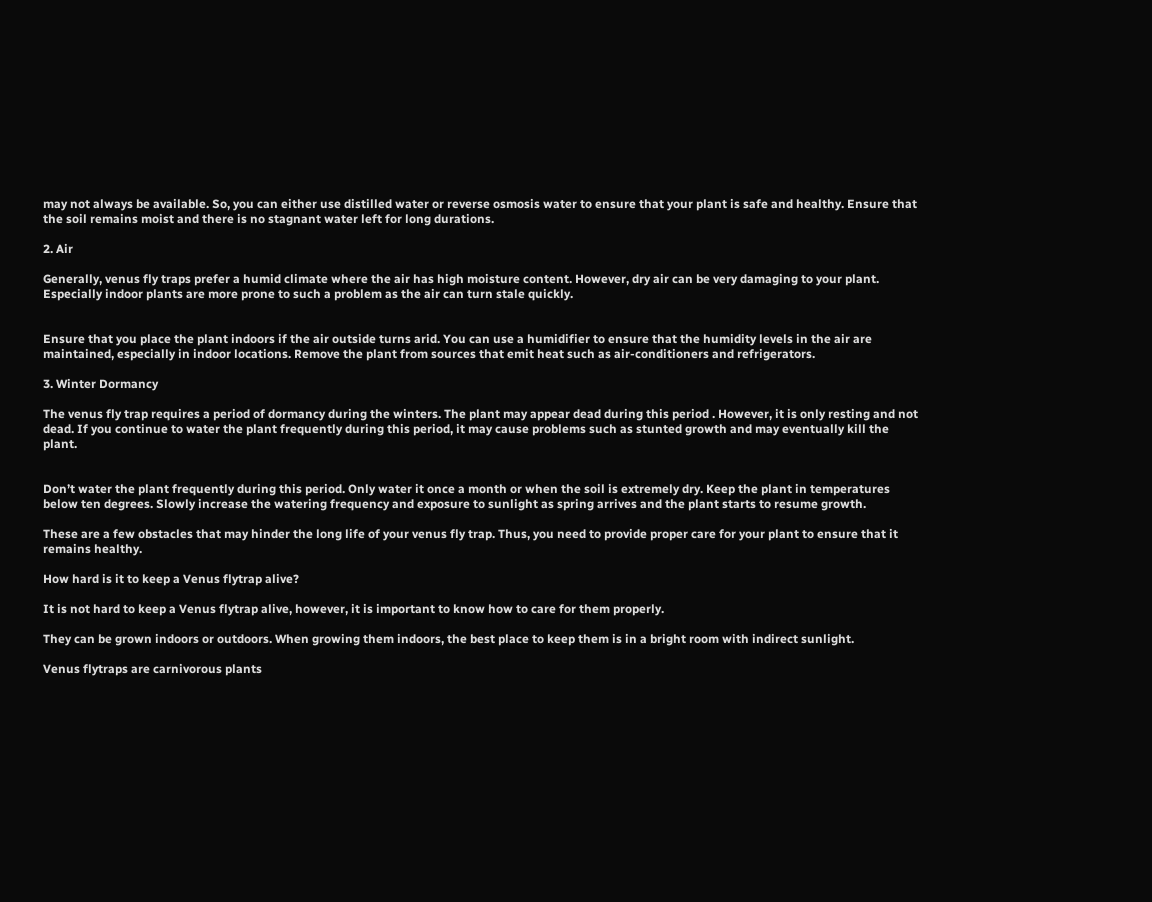may not always be available. So, you can either use distilled water or reverse osmosis water to ensure that your plant is safe and healthy. Ensure that the soil remains moist and there is no stagnant water left for long durations.

2. Air

Generally, venus fly traps prefer a humid climate where the air has high moisture content. However, dry air can be very damaging to your plant. Especially indoor plants are more prone to such a problem as the air can turn stale quickly.


Ensure that you place the plant indoors if the air outside turns arid. You can use a humidifier to ensure that the humidity levels in the air are maintained, especially in indoor locations. Remove the plant from sources that emit heat such as air-conditioners and refrigerators.

3. Winter Dormancy

The venus fly trap requires a period of dormancy during the winters. The plant may appear dead during this period . However, it is only resting and not dead. If you continue to water the plant frequently during this period, it may cause problems such as stunted growth and may eventually kill the plant.


Don’t water the plant frequently during this period. Only water it once a month or when the soil is extremely dry. Keep the plant in temperatures below ten degrees. Slowly increase the watering frequency and exposure to sunlight as spring arrives and the plant starts to resume growth.

These are a few obstacles that may hinder the long life of your venus fly trap. Thus, you need to provide proper care for your plant to ensure that it remains healthy.

How hard is it to keep a Venus flytrap alive?

It is not hard to keep a Venus flytrap alive, however, it is important to know how to care for them properly.

They can be grown indoors or outdoors. When growing them indoors, the best place to keep them is in a bright room with indirect sunlight.

Venus flytraps are carnivorous plants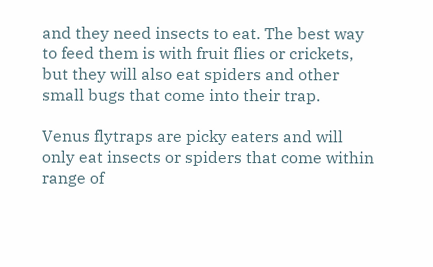and they need insects to eat. The best way to feed them is with fruit flies or crickets, but they will also eat spiders and other small bugs that come into their trap.

Venus flytraps are picky eaters and will only eat insects or spiders that come within range of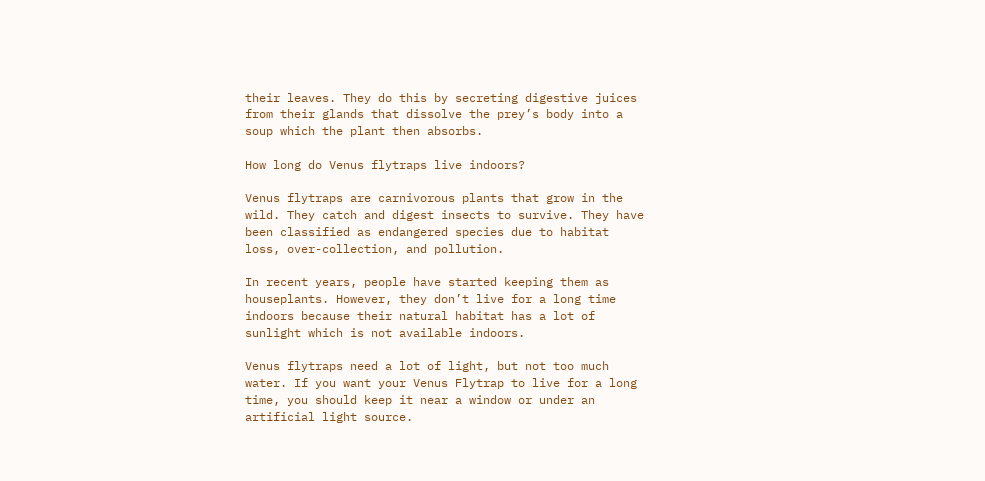their leaves. They do this by secreting digestive juices from their glands that dissolve the prey’s body into a soup which the plant then absorbs.

How long do Venus flytraps live indoors?

Venus flytraps are carnivorous plants that grow in the wild. They catch and digest insects to survive. They have been classified as endangered species due to habitat loss, over-collection, and pollution.

In recent years, people have started keeping them as houseplants. However, they don’t live for a long time indoors because their natural habitat has a lot of sunlight which is not available indoors.

Venus flytraps need a lot of light, but not too much water. If you want your Venus Flytrap to live for a long time, you should keep it near a window or under an artificial light source.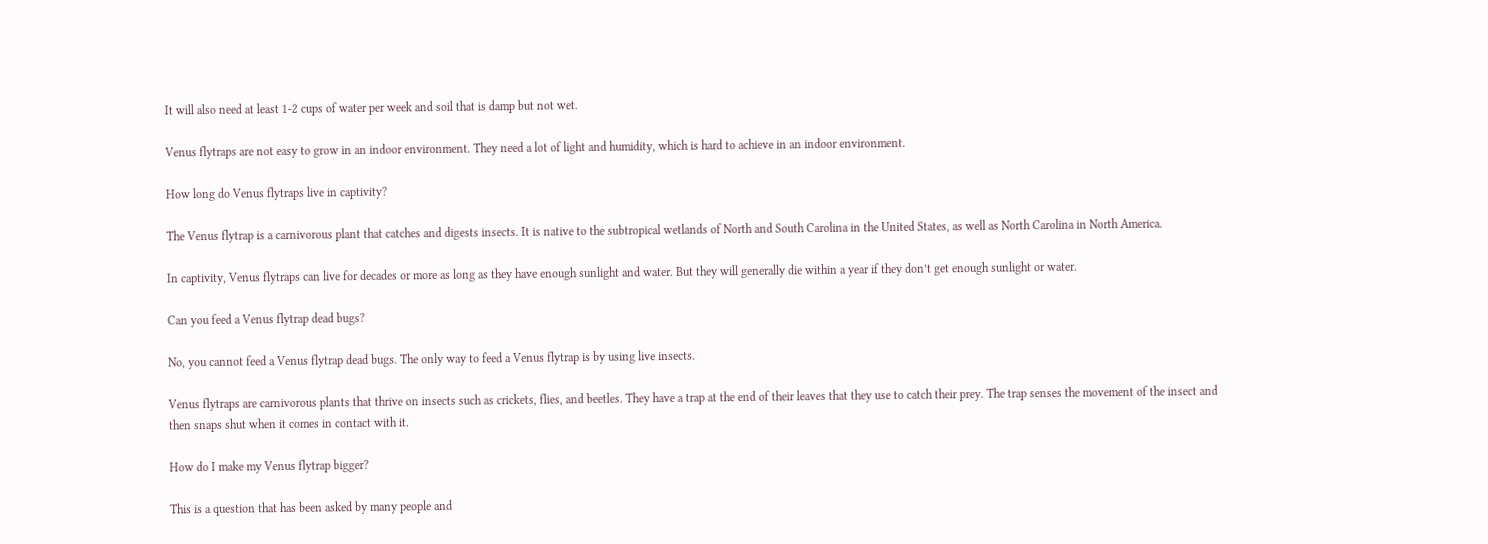It will also need at least 1-2 cups of water per week and soil that is damp but not wet.

Venus flytraps are not easy to grow in an indoor environment. They need a lot of light and humidity, which is hard to achieve in an indoor environment.

How long do Venus flytraps live in captivity?

The Venus flytrap is a carnivorous plant that catches and digests insects. It is native to the subtropical wetlands of North and South Carolina in the United States, as well as North Carolina in North America.

In captivity, Venus flytraps can live for decades or more as long as they have enough sunlight and water. But they will generally die within a year if they don’t get enough sunlight or water.

Can you feed a Venus flytrap dead bugs?

No, you cannot feed a Venus flytrap dead bugs. The only way to feed a Venus flytrap is by using live insects.

Venus flytraps are carnivorous plants that thrive on insects such as crickets, flies, and beetles. They have a trap at the end of their leaves that they use to catch their prey. The trap senses the movement of the insect and then snaps shut when it comes in contact with it.

How do I make my Venus flytrap bigger?

This is a question that has been asked by many people and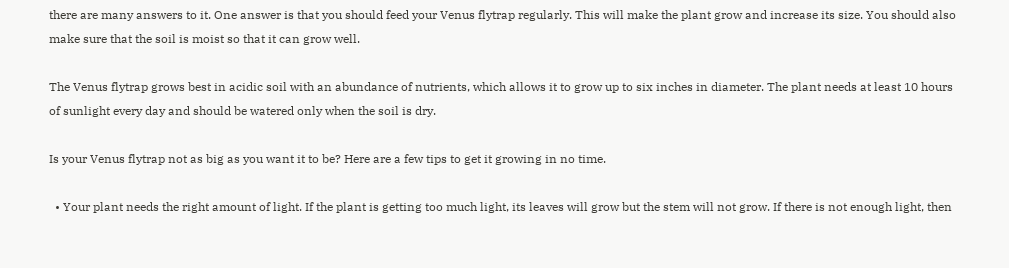there are many answers to it. One answer is that you should feed your Venus flytrap regularly. This will make the plant grow and increase its size. You should also make sure that the soil is moist so that it can grow well.

The Venus flytrap grows best in acidic soil with an abundance of nutrients, which allows it to grow up to six inches in diameter. The plant needs at least 10 hours of sunlight every day and should be watered only when the soil is dry.

Is your Venus flytrap not as big as you want it to be? Here are a few tips to get it growing in no time.

  • Your plant needs the right amount of light. If the plant is getting too much light, its leaves will grow but the stem will not grow. If there is not enough light, then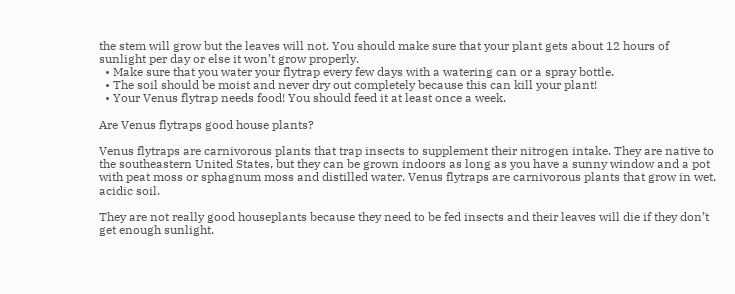the stem will grow but the leaves will not. You should make sure that your plant gets about 12 hours of sunlight per day or else it won’t grow properly.
  • Make sure that you water your flytrap every few days with a watering can or a spray bottle.
  • The soil should be moist and never dry out completely because this can kill your plant!
  • Your Venus flytrap needs food! You should feed it at least once a week.

Are Venus flytraps good house plants?

Venus flytraps are carnivorous plants that trap insects to supplement their nitrogen intake. They are native to the southeastern United States, but they can be grown indoors as long as you have a sunny window and a pot with peat moss or sphagnum moss and distilled water. Venus flytraps are carnivorous plants that grow in wet, acidic soil.

They are not really good houseplants because they need to be fed insects and their leaves will die if they don’t get enough sunlight.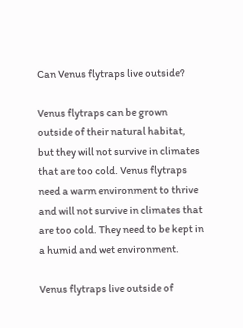Can Venus flytraps live outside?

Venus flytraps can be grown outside of their natural habitat, but they will not survive in climates that are too cold. Venus flytraps need a warm environment to thrive and will not survive in climates that are too cold. They need to be kept in a humid and wet environment.

Venus flytraps live outside of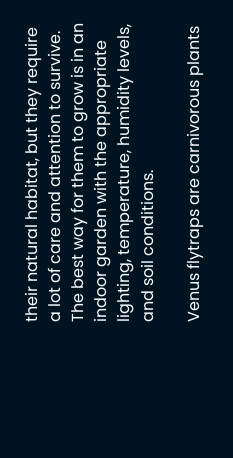their natural habitat, but they require a lot of care and attention to survive. The best way for them to grow is in an indoor garden with the appropriate lighting, temperature, humidity levels, and soil conditions.

Venus flytraps are carnivorous plants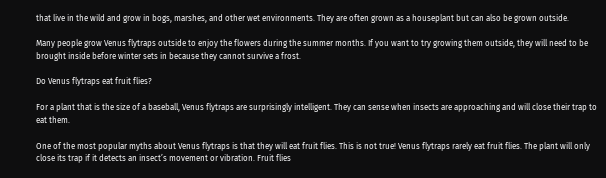that live in the wild and grow in bogs, marshes, and other wet environments. They are often grown as a houseplant but can also be grown outside.

Many people grow Venus flytraps outside to enjoy the flowers during the summer months. If you want to try growing them outside, they will need to be brought inside before winter sets in because they cannot survive a frost.

Do Venus flytraps eat fruit flies?

For a plant that is the size of a baseball, Venus flytraps are surprisingly intelligent. They can sense when insects are approaching and will close their trap to eat them.

One of the most popular myths about Venus flytraps is that they will eat fruit flies. This is not true! Venus flytraps rarely eat fruit flies. The plant will only close its trap if it detects an insect’s movement or vibration. Fruit flies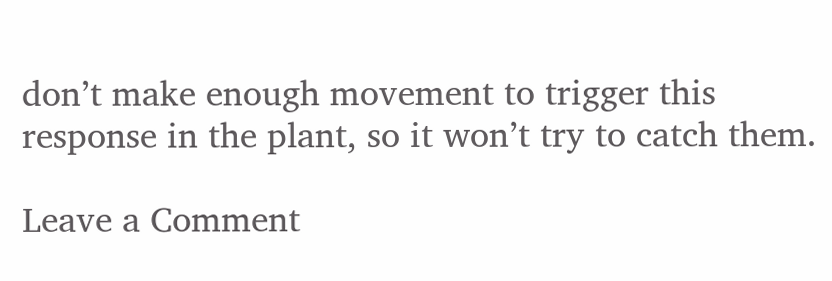don’t make enough movement to trigger this response in the plant, so it won’t try to catch them.

Leave a Comment